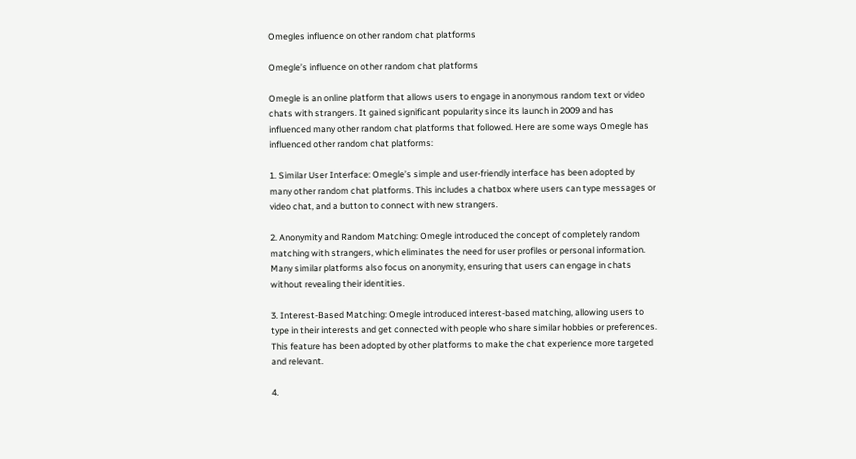Omegles influence on other random chat platforms

Omegle’s influence on other random chat platforms

Omegle is an online platform that allows users to engage in anonymous random text or video chats with strangers. It gained significant popularity since its launch in 2009 and has influenced many other random chat platforms that followed. Here are some ways Omegle has influenced other random chat platforms:

1. Similar User Interface: Omegle’s simple and user-friendly interface has been adopted by many other random chat platforms. This includes a chatbox where users can type messages or video chat, and a button to connect with new strangers.

2. Anonymity and Random Matching: Omegle introduced the concept of completely random matching with strangers, which eliminates the need for user profiles or personal information. Many similar platforms also focus on anonymity, ensuring that users can engage in chats without revealing their identities.

3. Interest-Based Matching: Omegle introduced interest-based matching, allowing users to type in their interests and get connected with people who share similar hobbies or preferences. This feature has been adopted by other platforms to make the chat experience more targeted and relevant.

4.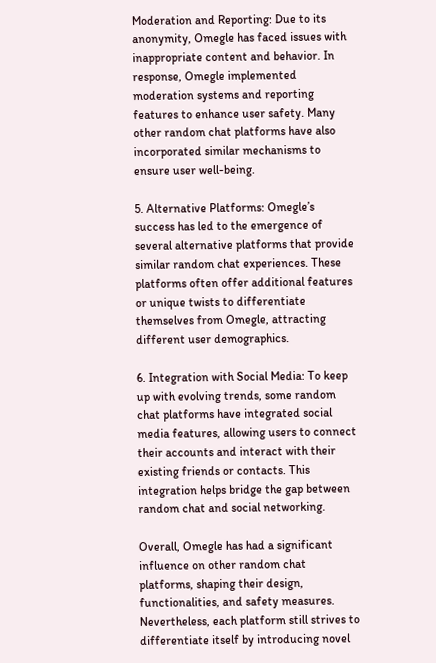Moderation and Reporting: Due to its anonymity, Omegle has faced issues with inappropriate content and behavior. In response, Omegle implemented moderation systems and reporting features to enhance user safety. Many other random chat platforms have also incorporated similar mechanisms to ensure user well-being.

5. Alternative Platforms: Omegle’s success has led to the emergence of several alternative platforms that provide similar random chat experiences. These platforms often offer additional features or unique twists to differentiate themselves from Omegle, attracting different user demographics.

6. Integration with Social Media: To keep up with evolving trends, some random chat platforms have integrated social media features, allowing users to connect their accounts and interact with their existing friends or contacts. This integration helps bridge the gap between random chat and social networking.

Overall, Omegle has had a significant influence on other random chat platforms, shaping their design, functionalities, and safety measures. Nevertheless, each platform still strives to differentiate itself by introducing novel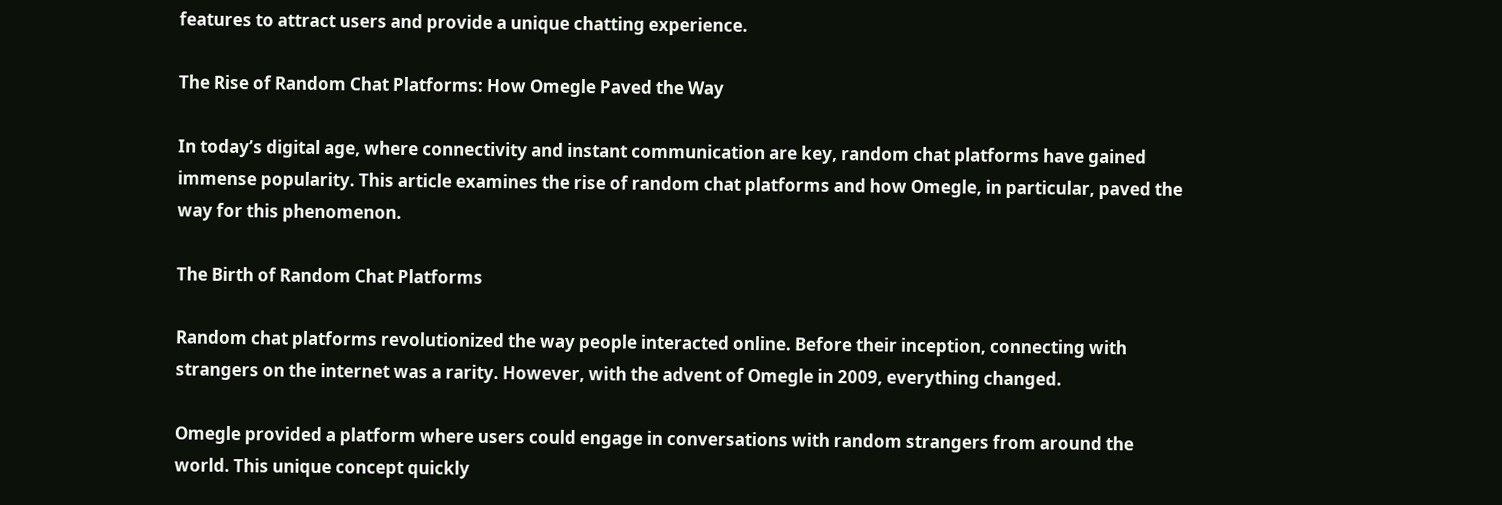features to attract users and provide a unique chatting experience.

The Rise of Random Chat Platforms: How Omegle Paved the Way

In today’s digital age, where connectivity and instant communication are key, random chat platforms have gained immense popularity. This article examines the rise of random chat platforms and how Omegle, in particular, paved the way for this phenomenon.

The Birth of Random Chat Platforms

Random chat platforms revolutionized the way people interacted online. Before their inception, connecting with strangers on the internet was a rarity. However, with the advent of Omegle in 2009, everything changed.

Omegle provided a platform where users could engage in conversations with random strangers from around the world. This unique concept quickly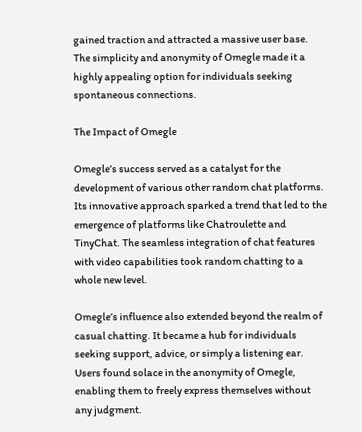gained traction and attracted a massive user base. The simplicity and anonymity of Omegle made it a highly appealing option for individuals seeking spontaneous connections.

The Impact of Omegle

Omegle’s success served as a catalyst for the development of various other random chat platforms. Its innovative approach sparked a trend that led to the emergence of platforms like Chatroulette and TinyChat. The seamless integration of chat features with video capabilities took random chatting to a whole new level.

Omegle’s influence also extended beyond the realm of casual chatting. It became a hub for individuals seeking support, advice, or simply a listening ear. Users found solace in the anonymity of Omegle, enabling them to freely express themselves without any judgment.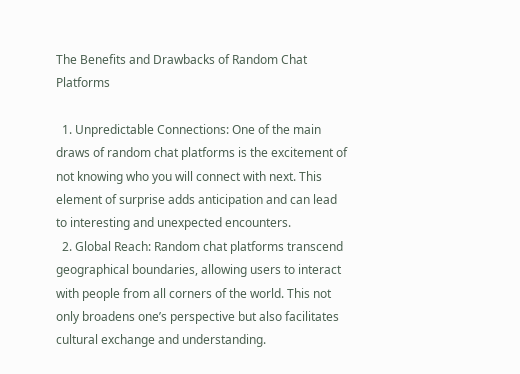The Benefits and Drawbacks of Random Chat Platforms

  1. Unpredictable Connections: One of the main draws of random chat platforms is the excitement of not knowing who you will connect with next. This element of surprise adds anticipation and can lead to interesting and unexpected encounters.
  2. Global Reach: Random chat platforms transcend geographical boundaries, allowing users to interact with people from all corners of the world. This not only broadens one’s perspective but also facilitates cultural exchange and understanding.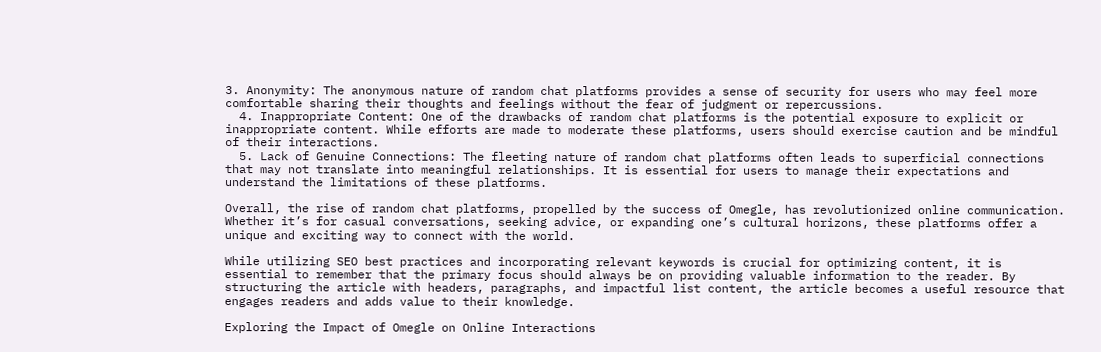3. Anonymity: The anonymous nature of random chat platforms provides a sense of security for users who may feel more comfortable sharing their thoughts and feelings without the fear of judgment or repercussions.
  4. Inappropriate Content: One of the drawbacks of random chat platforms is the potential exposure to explicit or inappropriate content. While efforts are made to moderate these platforms, users should exercise caution and be mindful of their interactions.
  5. Lack of Genuine Connections: The fleeting nature of random chat platforms often leads to superficial connections that may not translate into meaningful relationships. It is essential for users to manage their expectations and understand the limitations of these platforms.

Overall, the rise of random chat platforms, propelled by the success of Omegle, has revolutionized online communication. Whether it’s for casual conversations, seeking advice, or expanding one’s cultural horizons, these platforms offer a unique and exciting way to connect with the world.

While utilizing SEO best practices and incorporating relevant keywords is crucial for optimizing content, it is essential to remember that the primary focus should always be on providing valuable information to the reader. By structuring the article with headers, paragraphs, and impactful list content, the article becomes a useful resource that engages readers and adds value to their knowledge.

Exploring the Impact of Omegle on Online Interactions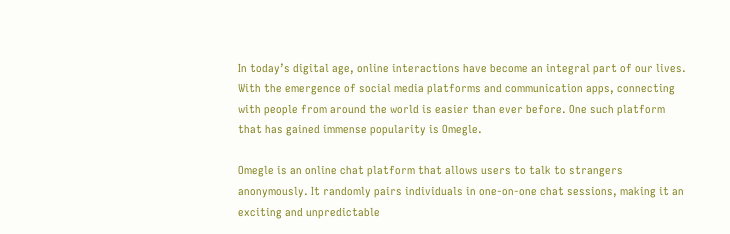In today’s digital age, online interactions have become an integral part of our lives. With the emergence of social media platforms and communication apps, connecting with people from around the world is easier than ever before. One such platform that has gained immense popularity is Omegle.

Omegle is an online chat platform that allows users to talk to strangers anonymously. It randomly pairs individuals in one-on-one chat sessions, making it an exciting and unpredictable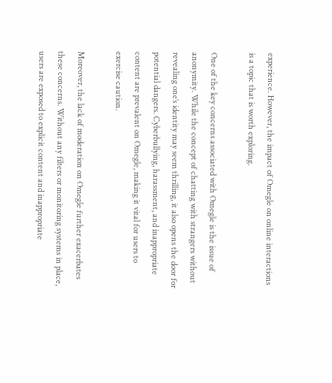experience. However, the impact of Omegle on online interactions is a topic that is worth exploring.

One of the key concerns associated with Omegle is the issue of anonymity. While the concept of chatting with strangers without revealing one’s identity may seem thrilling, it also opens the door for potential dangers. Cyberbullying, harassment, and inappropriate content are prevalent on Omegle, making it vital for users to exercise caution.

Moreover, the lack of moderation on Omegle further exacerbates these concerns. Without any filters or monitoring systems in place, users are exposed to explicit content and inappropriate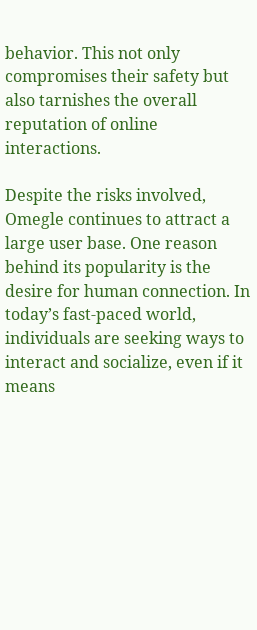behavior. This not only compromises their safety but also tarnishes the overall reputation of online interactions.

Despite the risks involved, Omegle continues to attract a large user base. One reason behind its popularity is the desire for human connection. In today’s fast-paced world, individuals are seeking ways to interact and socialize, even if it means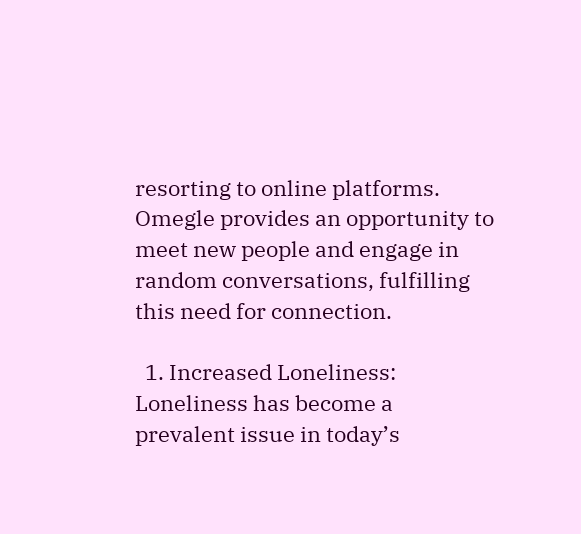resorting to online platforms. Omegle provides an opportunity to meet new people and engage in random conversations, fulfilling this need for connection.

  1. Increased Loneliness: Loneliness has become a prevalent issue in today’s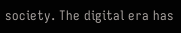society. The digital era has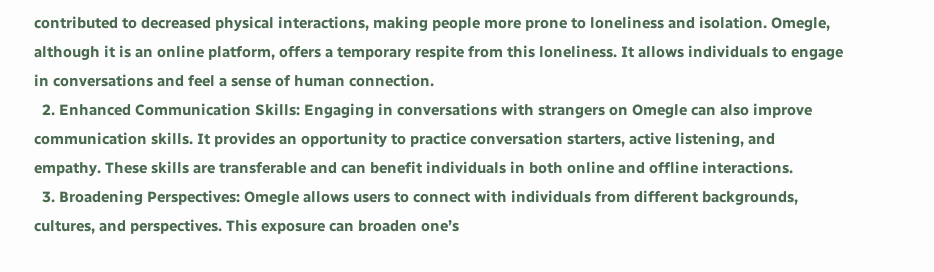contributed to decreased physical interactions, making people more prone to loneliness and isolation. Omegle, although it is an online platform, offers a temporary respite from this loneliness. It allows individuals to engage in conversations and feel a sense of human connection.
  2. Enhanced Communication Skills: Engaging in conversations with strangers on Omegle can also improve communication skills. It provides an opportunity to practice conversation starters, active listening, and empathy. These skills are transferable and can benefit individuals in both online and offline interactions.
  3. Broadening Perspectives: Omegle allows users to connect with individuals from different backgrounds, cultures, and perspectives. This exposure can broaden one’s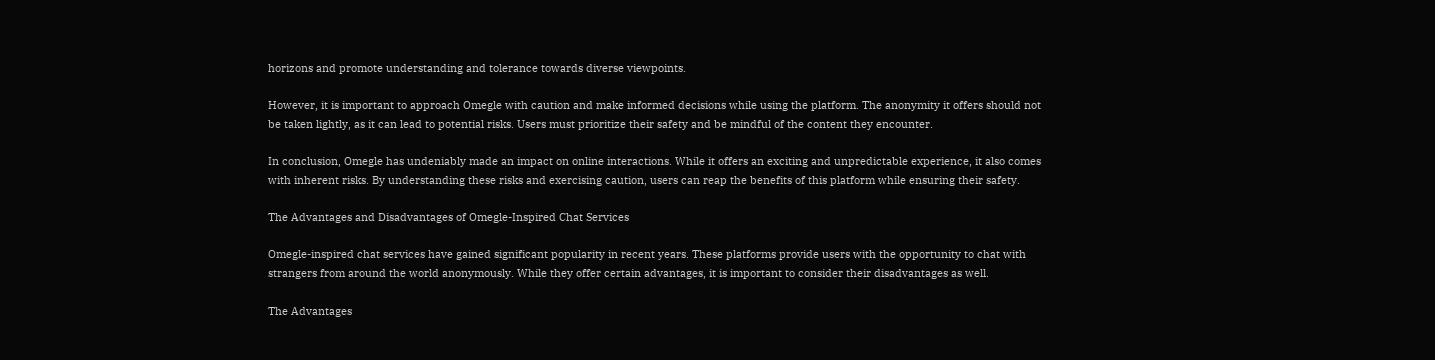horizons and promote understanding and tolerance towards diverse viewpoints.

However, it is important to approach Omegle with caution and make informed decisions while using the platform. The anonymity it offers should not be taken lightly, as it can lead to potential risks. Users must prioritize their safety and be mindful of the content they encounter.

In conclusion, Omegle has undeniably made an impact on online interactions. While it offers an exciting and unpredictable experience, it also comes with inherent risks. By understanding these risks and exercising caution, users can reap the benefits of this platform while ensuring their safety.

The Advantages and Disadvantages of Omegle-Inspired Chat Services

Omegle-inspired chat services have gained significant popularity in recent years. These platforms provide users with the opportunity to chat with strangers from around the world anonymously. While they offer certain advantages, it is important to consider their disadvantages as well.

The Advantages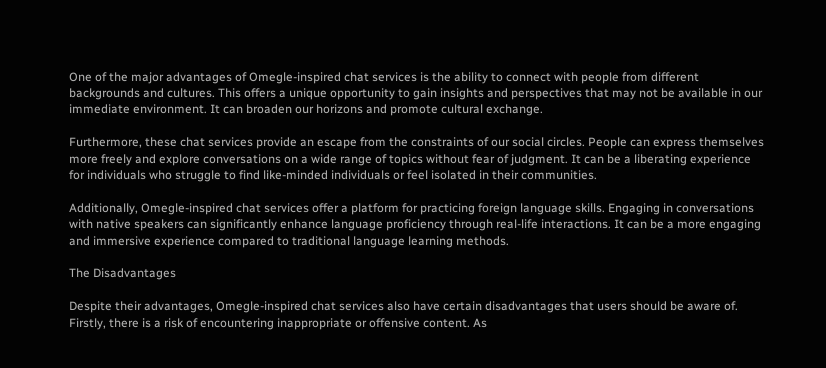One of the major advantages of Omegle-inspired chat services is the ability to connect with people from different backgrounds and cultures. This offers a unique opportunity to gain insights and perspectives that may not be available in our immediate environment. It can broaden our horizons and promote cultural exchange.

Furthermore, these chat services provide an escape from the constraints of our social circles. People can express themselves more freely and explore conversations on a wide range of topics without fear of judgment. It can be a liberating experience for individuals who struggle to find like-minded individuals or feel isolated in their communities.

Additionally, Omegle-inspired chat services offer a platform for practicing foreign language skills. Engaging in conversations with native speakers can significantly enhance language proficiency through real-life interactions. It can be a more engaging and immersive experience compared to traditional language learning methods.

The Disadvantages

Despite their advantages, Omegle-inspired chat services also have certain disadvantages that users should be aware of. Firstly, there is a risk of encountering inappropriate or offensive content. As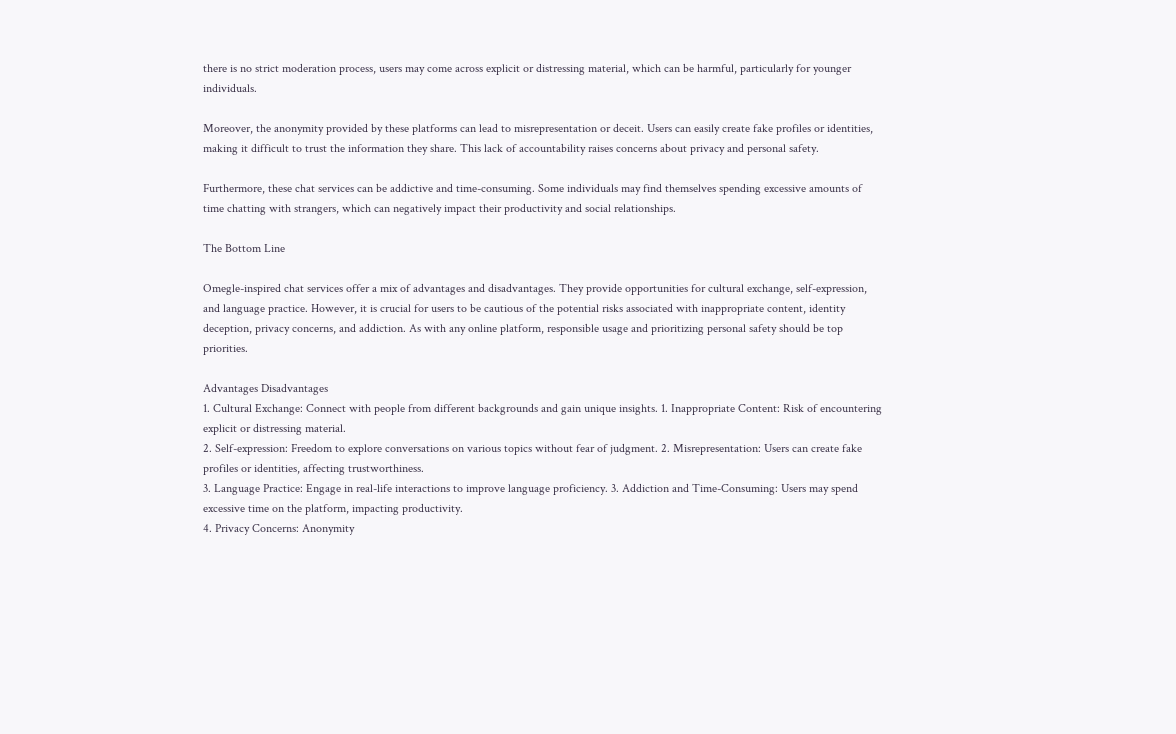there is no strict moderation process, users may come across explicit or distressing material, which can be harmful, particularly for younger individuals.

Moreover, the anonymity provided by these platforms can lead to misrepresentation or deceit. Users can easily create fake profiles or identities, making it difficult to trust the information they share. This lack of accountability raises concerns about privacy and personal safety.

Furthermore, these chat services can be addictive and time-consuming. Some individuals may find themselves spending excessive amounts of time chatting with strangers, which can negatively impact their productivity and social relationships.

The Bottom Line

Omegle-inspired chat services offer a mix of advantages and disadvantages. They provide opportunities for cultural exchange, self-expression, and language practice. However, it is crucial for users to be cautious of the potential risks associated with inappropriate content, identity deception, privacy concerns, and addiction. As with any online platform, responsible usage and prioritizing personal safety should be top priorities.

Advantages Disadvantages
1. Cultural Exchange: Connect with people from different backgrounds and gain unique insights. 1. Inappropriate Content: Risk of encountering explicit or distressing material.
2. Self-expression: Freedom to explore conversations on various topics without fear of judgment. 2. Misrepresentation: Users can create fake profiles or identities, affecting trustworthiness.
3. Language Practice: Engage in real-life interactions to improve language proficiency. 3. Addiction and Time-Consuming: Users may spend excessive time on the platform, impacting productivity.
4. Privacy Concerns: Anonymity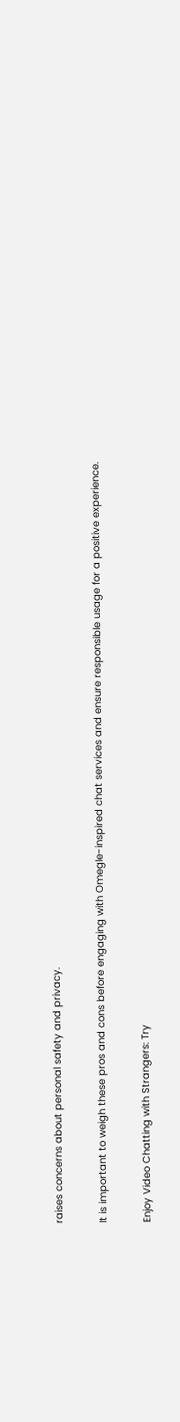raises concerns about personal safety and privacy.

It is important to weigh these pros and cons before engaging with Omegle-inspired chat services and ensure responsible usage for a positive experience.

Enjoy Video Chatting with Strangers: Try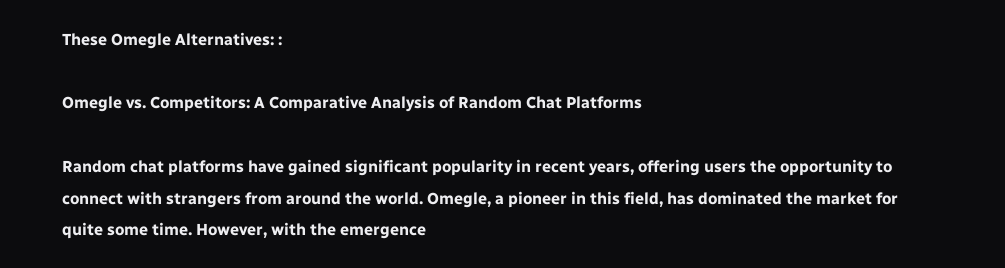These Omegle Alternatives: :

Omegle vs. Competitors: A Comparative Analysis of Random Chat Platforms

Random chat platforms have gained significant popularity in recent years, offering users the opportunity to connect with strangers from around the world. Omegle, a pioneer in this field, has dominated the market for quite some time. However, with the emergence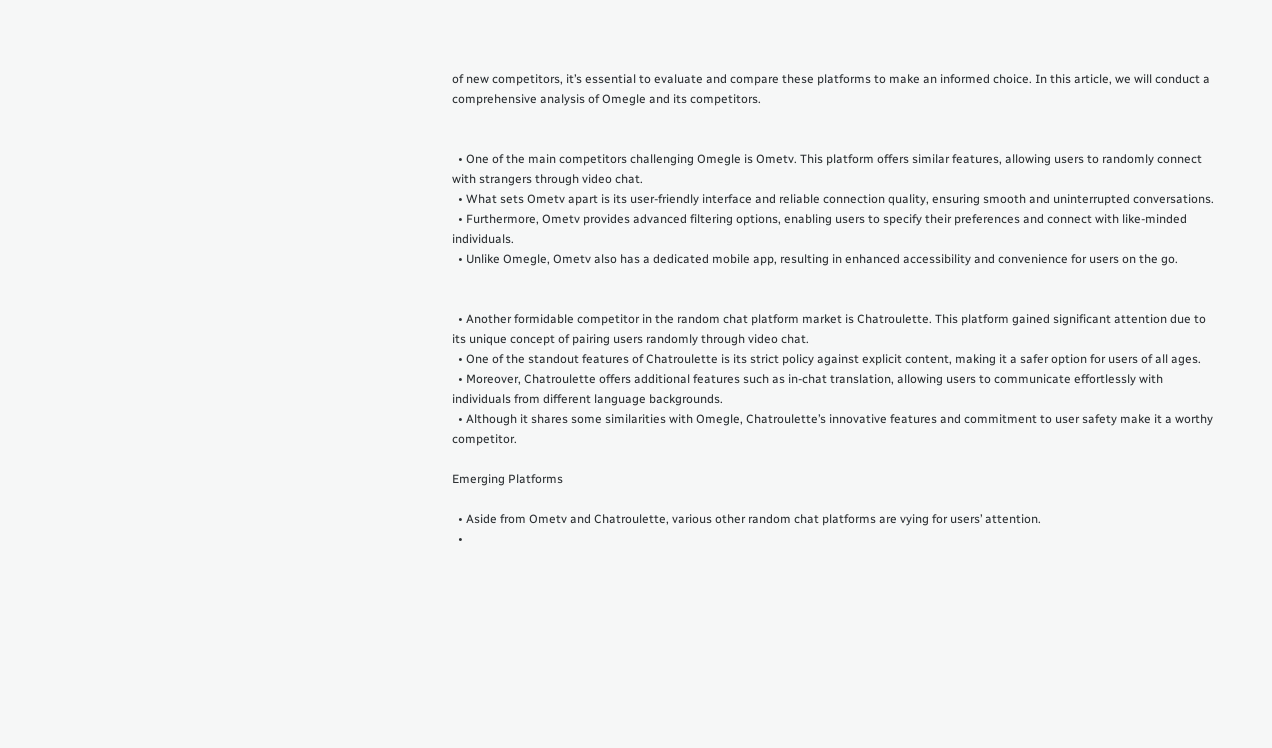of new competitors, it’s essential to evaluate and compare these platforms to make an informed choice. In this article, we will conduct a comprehensive analysis of Omegle and its competitors.


  • One of the main competitors challenging Omegle is Ometv. This platform offers similar features, allowing users to randomly connect with strangers through video chat.
  • What sets Ometv apart is its user-friendly interface and reliable connection quality, ensuring smooth and uninterrupted conversations.
  • Furthermore, Ometv provides advanced filtering options, enabling users to specify their preferences and connect with like-minded individuals.
  • Unlike Omegle, Ometv also has a dedicated mobile app, resulting in enhanced accessibility and convenience for users on the go.


  • Another formidable competitor in the random chat platform market is Chatroulette. This platform gained significant attention due to its unique concept of pairing users randomly through video chat.
  • One of the standout features of Chatroulette is its strict policy against explicit content, making it a safer option for users of all ages.
  • Moreover, Chatroulette offers additional features such as in-chat translation, allowing users to communicate effortlessly with individuals from different language backgrounds.
  • Although it shares some similarities with Omegle, Chatroulette’s innovative features and commitment to user safety make it a worthy competitor.

Emerging Platforms

  • Aside from Ometv and Chatroulette, various other random chat platforms are vying for users’ attention.
  •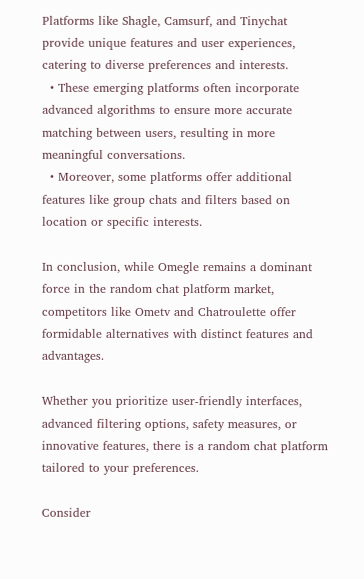Platforms like Shagle, Camsurf, and Tinychat provide unique features and user experiences, catering to diverse preferences and interests.
  • These emerging platforms often incorporate advanced algorithms to ensure more accurate matching between users, resulting in more meaningful conversations.
  • Moreover, some platforms offer additional features like group chats and filters based on location or specific interests.

In conclusion, while Omegle remains a dominant force in the random chat platform market, competitors like Ometv and Chatroulette offer formidable alternatives with distinct features and advantages.

Whether you prioritize user-friendly interfaces, advanced filtering options, safety measures, or innovative features, there is a random chat platform tailored to your preferences.

Consider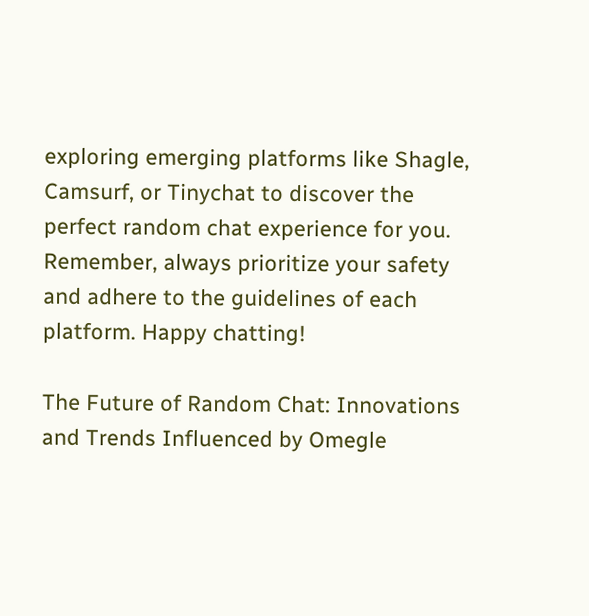exploring emerging platforms like Shagle, Camsurf, or Tinychat to discover the perfect random chat experience for you. Remember, always prioritize your safety and adhere to the guidelines of each platform. Happy chatting!

The Future of Random Chat: Innovations and Trends Influenced by Omegle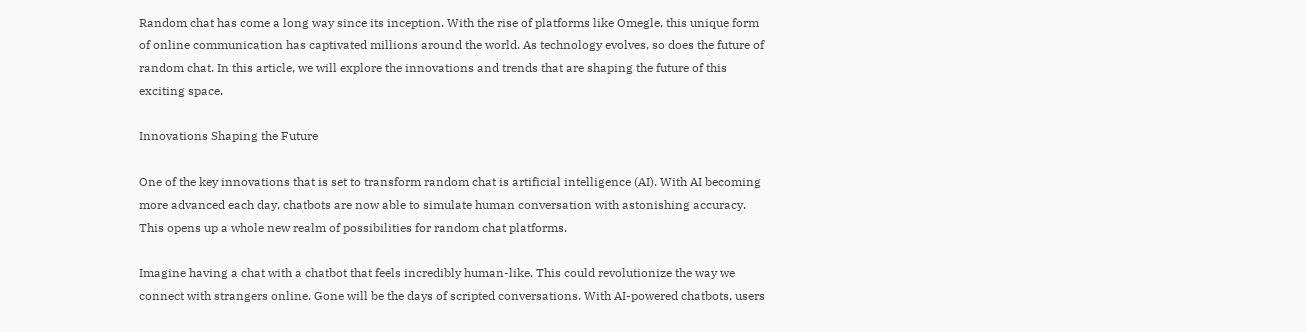Random chat has come a long way since its inception. With the rise of platforms like Omegle, this unique form of online communication has captivated millions around the world. As technology evolves, so does the future of random chat. In this article, we will explore the innovations and trends that are shaping the future of this exciting space.

Innovations Shaping the Future

One of the key innovations that is set to transform random chat is artificial intelligence (AI). With AI becoming more advanced each day, chatbots are now able to simulate human conversation with astonishing accuracy. This opens up a whole new realm of possibilities for random chat platforms.

Imagine having a chat with a chatbot that feels incredibly human-like. This could revolutionize the way we connect with strangers online. Gone will be the days of scripted conversations. With AI-powered chatbots, users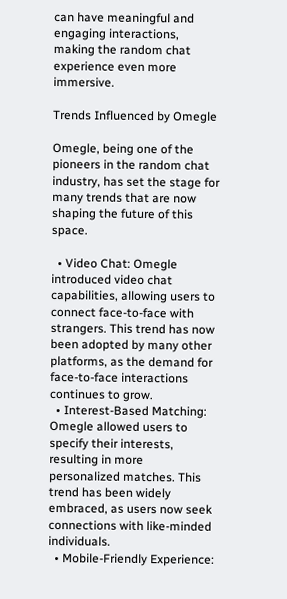can have meaningful and engaging interactions, making the random chat experience even more immersive.

Trends Influenced by Omegle

Omegle, being one of the pioneers in the random chat industry, has set the stage for many trends that are now shaping the future of this space.

  • Video Chat: Omegle introduced video chat capabilities, allowing users to connect face-to-face with strangers. This trend has now been adopted by many other platforms, as the demand for face-to-face interactions continues to grow.
  • Interest-Based Matching: Omegle allowed users to specify their interests, resulting in more personalized matches. This trend has been widely embraced, as users now seek connections with like-minded individuals.
  • Mobile-Friendly Experience: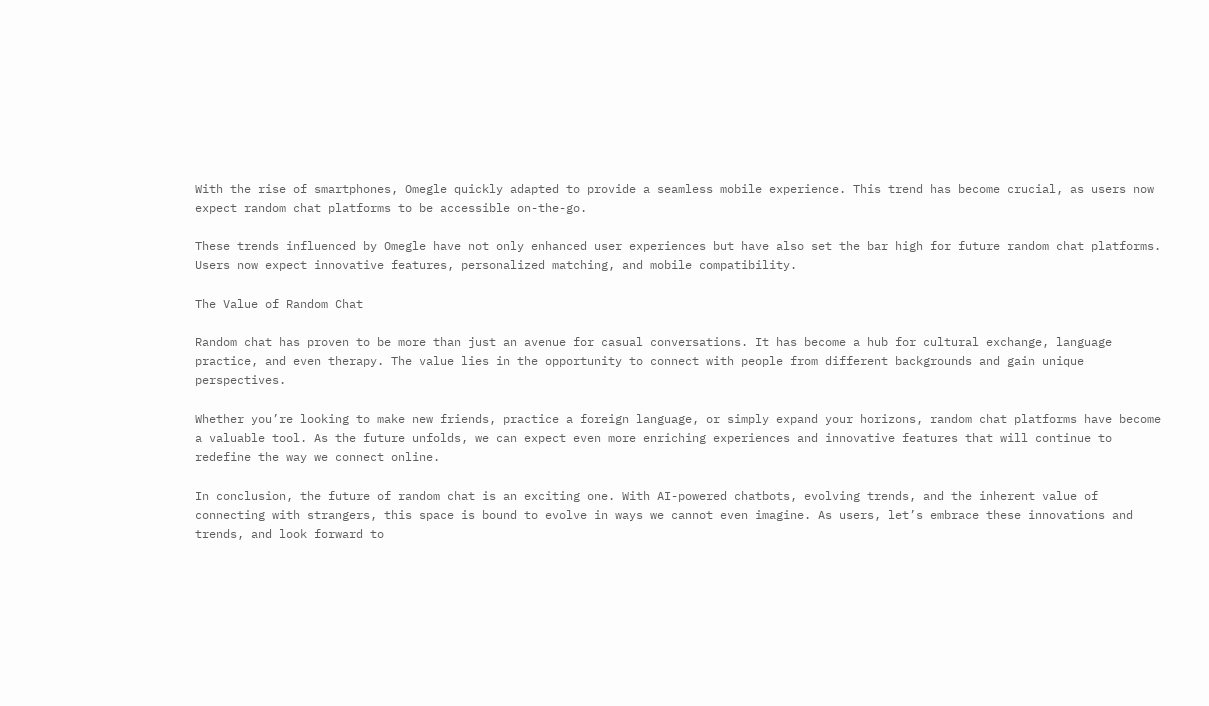With the rise of smartphones, Omegle quickly adapted to provide a seamless mobile experience. This trend has become crucial, as users now expect random chat platforms to be accessible on-the-go.

These trends influenced by Omegle have not only enhanced user experiences but have also set the bar high for future random chat platforms. Users now expect innovative features, personalized matching, and mobile compatibility.

The Value of Random Chat

Random chat has proven to be more than just an avenue for casual conversations. It has become a hub for cultural exchange, language practice, and even therapy. The value lies in the opportunity to connect with people from different backgrounds and gain unique perspectives.

Whether you’re looking to make new friends, practice a foreign language, or simply expand your horizons, random chat platforms have become a valuable tool. As the future unfolds, we can expect even more enriching experiences and innovative features that will continue to redefine the way we connect online.

In conclusion, the future of random chat is an exciting one. With AI-powered chatbots, evolving trends, and the inherent value of connecting with strangers, this space is bound to evolve in ways we cannot even imagine. As users, let’s embrace these innovations and trends, and look forward to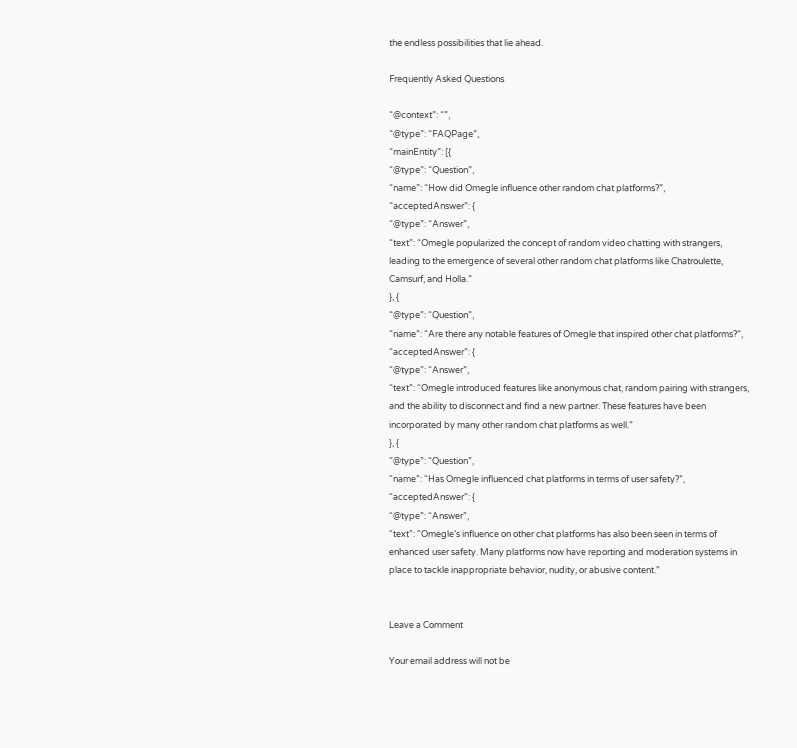the endless possibilities that lie ahead.

Frequently Asked Questions

“@context”: “”,
“@type”: “FAQPage”,
“mainEntity”: [{
“@type”: “Question”,
“name”: “How did Omegle influence other random chat platforms?”,
“acceptedAnswer”: {
“@type”: “Answer”,
“text”: “Omegle popularized the concept of random video chatting with strangers, leading to the emergence of several other random chat platforms like Chatroulette, Camsurf, and Holla.”
}, {
“@type”: “Question”,
“name”: “Are there any notable features of Omegle that inspired other chat platforms?”,
“acceptedAnswer”: {
“@type”: “Answer”,
“text”: “Omegle introduced features like anonymous chat, random pairing with strangers, and the ability to disconnect and find a new partner. These features have been incorporated by many other random chat platforms as well.”
}, {
“@type”: “Question”,
“name”: “Has Omegle influenced chat platforms in terms of user safety?”,
“acceptedAnswer”: {
“@type”: “Answer”,
“text”: “Omegle’s influence on other chat platforms has also been seen in terms of enhanced user safety. Many platforms now have reporting and moderation systems in place to tackle inappropriate behavior, nudity, or abusive content.”


Leave a Comment

Your email address will not be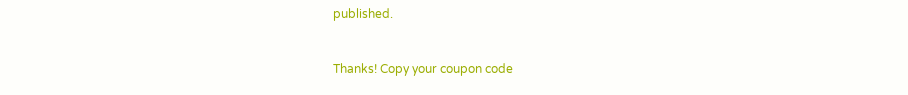published.


Thanks! Copy your coupon code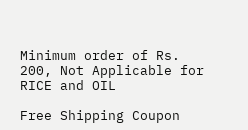Minimum order of Rs. 200, Not Applicable for RICE and OIL

Free Shipping Coupon